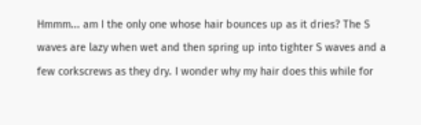Hmmm... am I the only one whose hair bounces up as it dries? The S waves are lazy when wet and then spring up into tighter S waves and a few corkscrews as they dry. I wonder why my hair does this while for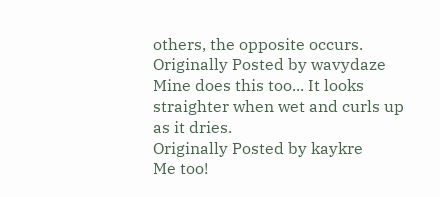others, the opposite occurs.
Originally Posted by wavydaze
Mine does this too... It looks straighter when wet and curls up as it dries.
Originally Posted by kaykre
Me too!